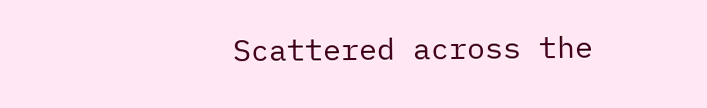Scattered across the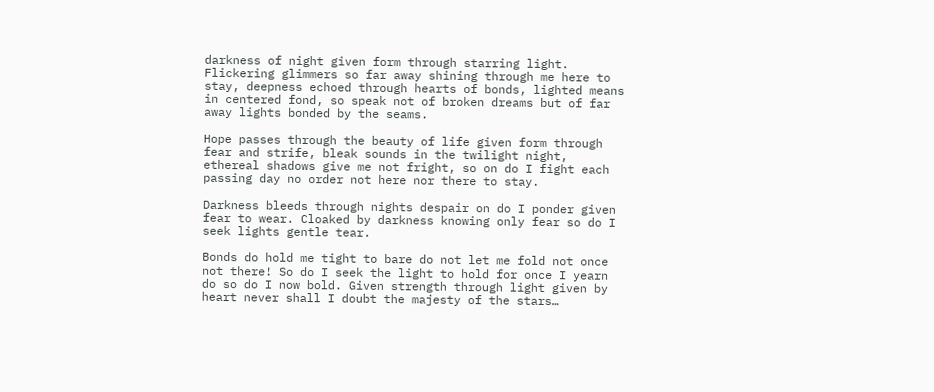darkness of night given form through starring light. Flickering glimmers so far away shining through me here to stay, deepness echoed through hearts of bonds, lighted means in centered fond, so speak not of broken dreams but of far away lights bonded by the seams.

Hope passes through the beauty of life given form through fear and strife, bleak sounds in the twilight night, ethereal shadows give me not fright, so on do I fight each passing day no order not here nor there to stay.

Darkness bleeds through nights despair on do I ponder given fear to wear. Cloaked by darkness knowing only fear so do I seek lights gentle tear.

Bonds do hold me tight to bare do not let me fold not once not there! So do I seek the light to hold for once I yearn do so do I now bold. Given strength through light given by heart never shall I doubt the majesty of the stars…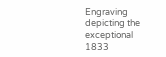Engraving depicting the exceptional 1833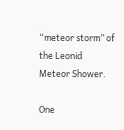“meteor storm” of the Leonid Meteor Shower.

One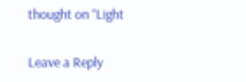thought on “Light

Leave a Reply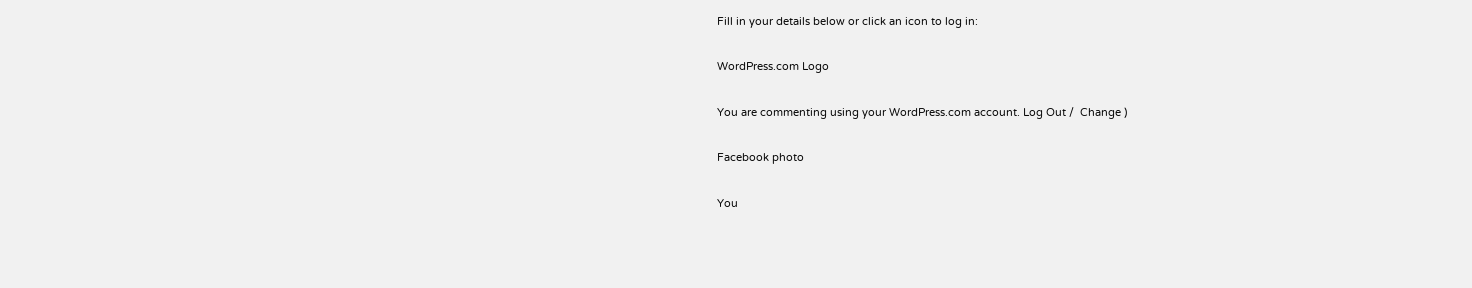Fill in your details below or click an icon to log in:

WordPress.com Logo

You are commenting using your WordPress.com account. Log Out /  Change )

Facebook photo

You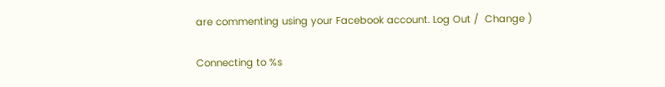are commenting using your Facebook account. Log Out /  Change )

Connecting to %s